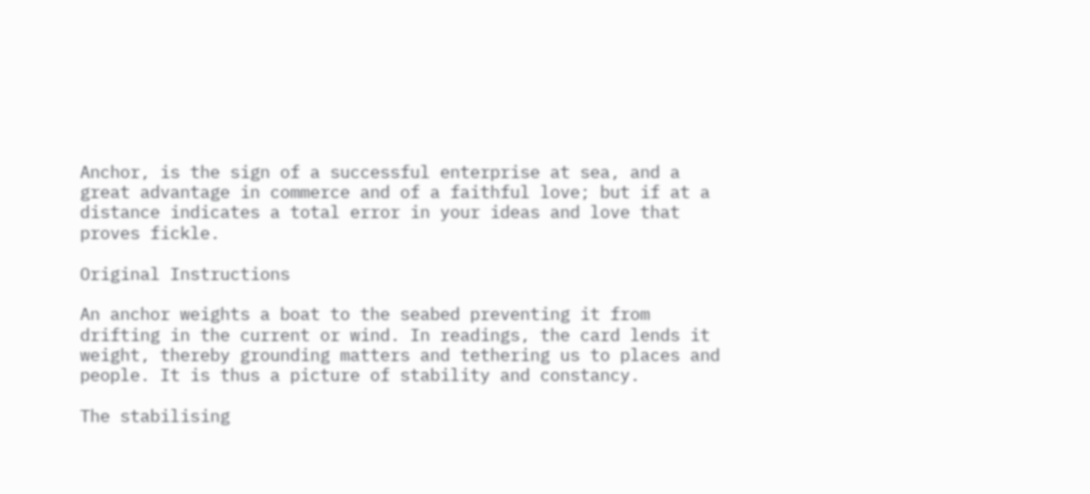Anchor, is the sign of a successful enterprise at sea, and a great advantage in commerce and of a faithful love; but if at a distance indicates a total error in your ideas and love that proves fickle.

Original Instructions

An anchor weights a boat to the seabed preventing it from drifting in the current or wind. In readings, the card lends it weight, thereby grounding matters and tethering us to places and people. It is thus a picture of stability and constancy.

The stabilising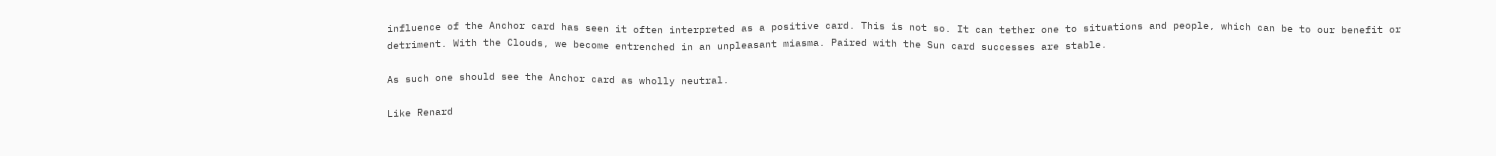influence of the Anchor card has seen it often interpreted as a positive card. This is not so. It can tether one to situations and people, which can be to our benefit or detriment. With the Clouds, we become entrenched in an unpleasant miasma. Paired with the Sun card successes are stable.

As such one should see the Anchor card as wholly neutral.

Like Renard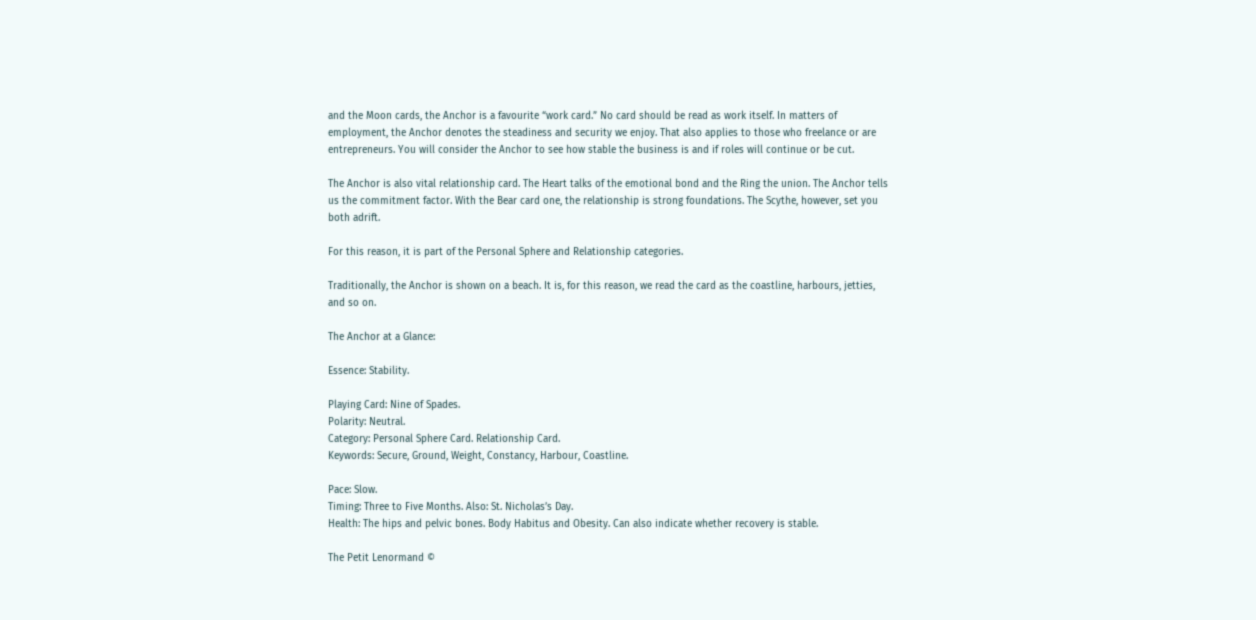and the Moon cards, the Anchor is a favourite “work card.” No card should be read as work itself. In matters of employment, the Anchor denotes the steadiness and security we enjoy. That also applies to those who freelance or are entrepreneurs. You will consider the Anchor to see how stable the business is and if roles will continue or be cut.

The Anchor is also vital relationship card. The Heart talks of the emotional bond and the Ring the union. The Anchor tells us the commitment factor. With the Bear card one, the relationship is strong foundations. The Scythe, however, set you both adrift.

For this reason, it is part of the Personal Sphere and Relationship categories.

Traditionally, the Anchor is shown on a beach. It is, for this reason, we read the card as the coastline, harbours, jetties, and so on.

The Anchor at a Glance:

Essence: Stability.

Playing Card: Nine of Spades.
Polarity: Neutral.
Category: Personal Sphere Card. Relationship Card.
Keywords: Secure, Ground, Weight, Constancy, Harbour, Coastline.

Pace: Slow.
Timing: Three to Five Months. Also: St. Nicholas’s Day.
Health: The hips and pelvic bones. Body Habitus and Obesity. Can also indicate whether recovery is stable.

The Petit Lenormand ©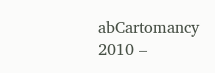abCartomancy 2010 –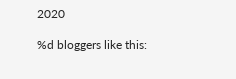2020

%d bloggers like this: